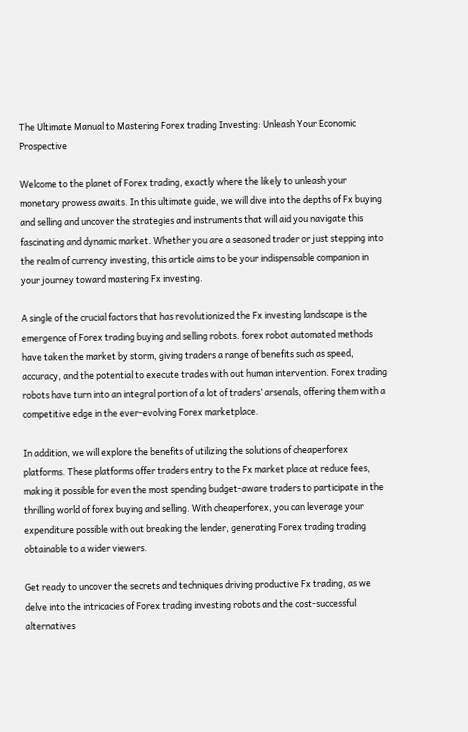The Ultimate Manual to Mastering Forex trading Investing: Unleash Your Economic Prospective

Welcome to the planet of Forex trading, exactly where the likely to unleash your monetary prowess awaits. In this ultimate guide, we will dive into the depths of Fx buying and selling and uncover the strategies and instruments that will aid you navigate this fascinating and dynamic market. Whether you are a seasoned trader or just stepping into the realm of currency investing, this article aims to be your indispensable companion in your journey toward mastering Fx investing.

A single of the crucial factors that has revolutionized the Fx investing landscape is the emergence of Forex trading buying and selling robots. forex robot automated methods have taken the market by storm, giving traders a range of benefits such as speed, accuracy, and the potential to execute trades with out human intervention. Forex trading robots have turn into an integral portion of a lot of traders’ arsenals, offering them with a competitive edge in the ever-evolving Forex marketplace.

In addition, we will explore the benefits of utilizing the solutions of cheaperforex platforms. These platforms offer traders entry to the Fx market place at reduce fees, making it possible for even the most spending budget-aware traders to participate in the thrilling world of forex buying and selling. With cheaperforex, you can leverage your expenditure possible with out breaking the lender, generating Forex trading trading obtainable to a wider viewers.

Get ready to uncover the secrets and techniques driving productive Fx trading, as we delve into the intricacies of Forex trading investing robots and the cost-successful alternatives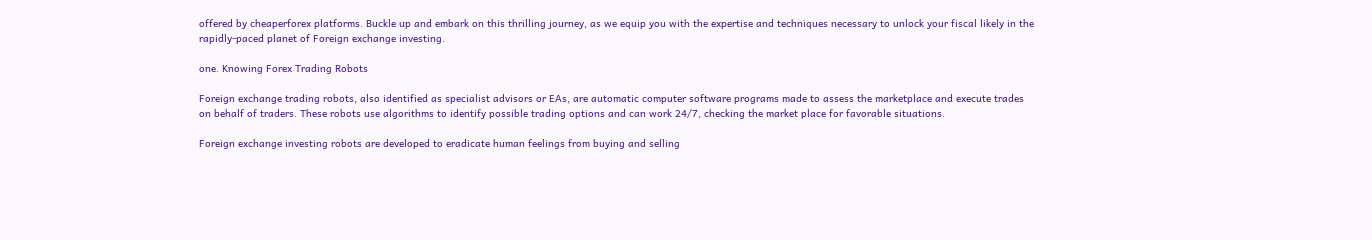offered by cheaperforex platforms. Buckle up and embark on this thrilling journey, as we equip you with the expertise and techniques necessary to unlock your fiscal likely in the rapidly-paced planet of Foreign exchange investing.

one. Knowing Forex Trading Robots

Foreign exchange trading robots, also identified as specialist advisors or EAs, are automatic computer software programs made to assess the marketplace and execute trades on behalf of traders. These robots use algorithms to identify possible trading options and can work 24/7, checking the market place for favorable situations.

Foreign exchange investing robots are developed to eradicate human feelings from buying and selling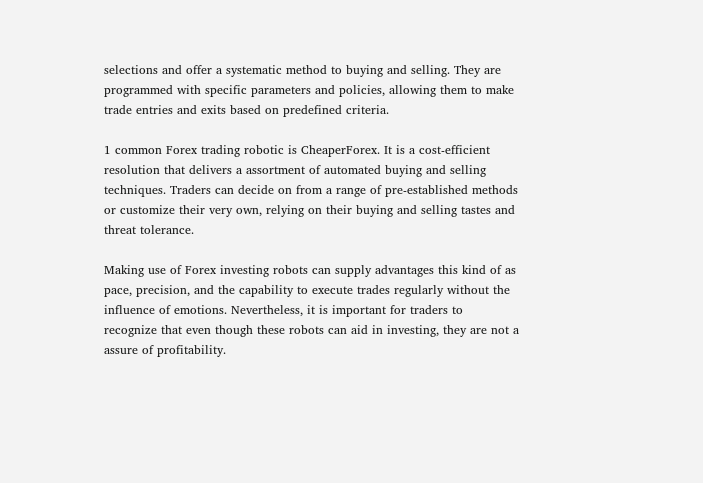selections and offer a systematic method to buying and selling. They are programmed with specific parameters and policies, allowing them to make trade entries and exits based on predefined criteria.

1 common Forex trading robotic is CheaperForex. It is a cost-efficient resolution that delivers a assortment of automated buying and selling techniques. Traders can decide on from a range of pre-established methods or customize their very own, relying on their buying and selling tastes and threat tolerance.

Making use of Forex investing robots can supply advantages this kind of as pace, precision, and the capability to execute trades regularly without the influence of emotions. Nevertheless, it is important for traders to recognize that even though these robots can aid in investing, they are not a assure of profitability.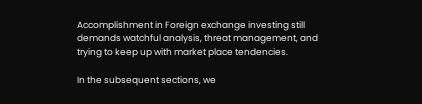Accomplishment in Foreign exchange investing still demands watchful analysis, threat management, and trying to keep up with market place tendencies.

In the subsequent sections, we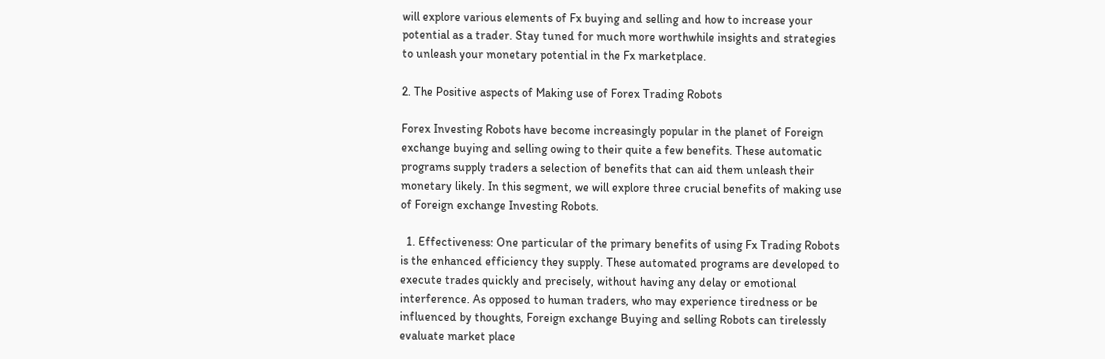will explore various elements of Fx buying and selling and how to increase your potential as a trader. Stay tuned for much more worthwhile insights and strategies to unleash your monetary potential in the Fx marketplace.

2. The Positive aspects of Making use of Forex Trading Robots

Forex Investing Robots have become increasingly popular in the planet of Foreign exchange buying and selling owing to their quite a few benefits. These automatic programs supply traders a selection of benefits that can aid them unleash their monetary likely. In this segment, we will explore three crucial benefits of making use of Foreign exchange Investing Robots.

  1. Effectiveness: One particular of the primary benefits of using Fx Trading Robots is the enhanced efficiency they supply. These automated programs are developed to execute trades quickly and precisely, without having any delay or emotional interference. As opposed to human traders, who may experience tiredness or be influenced by thoughts, Foreign exchange Buying and selling Robots can tirelessly evaluate market place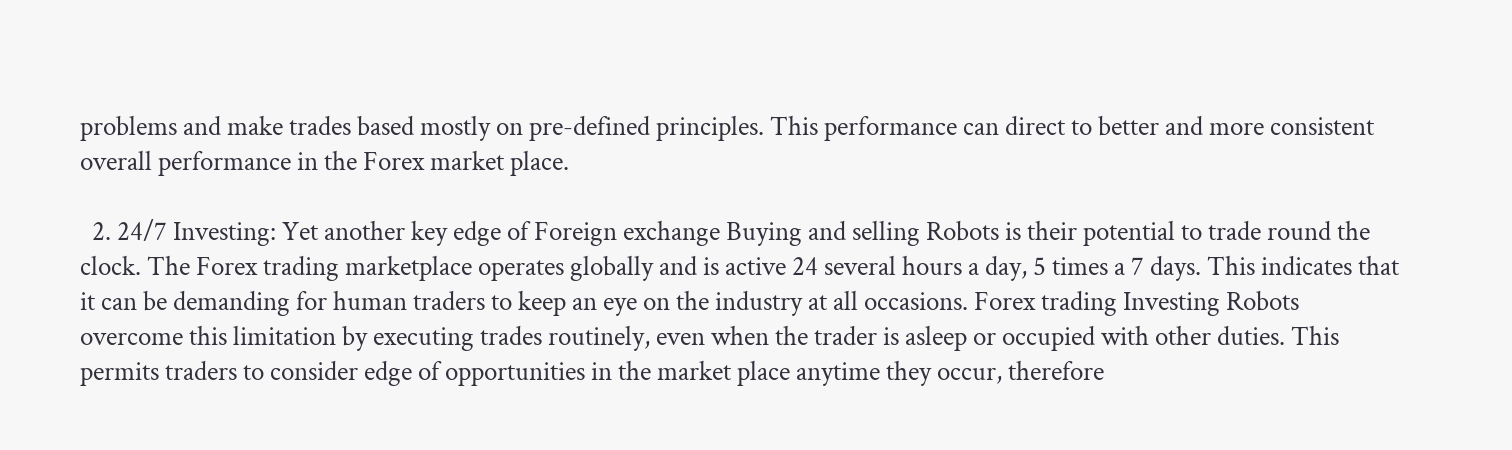problems and make trades based mostly on pre-defined principles. This performance can direct to better and more consistent overall performance in the Forex market place.

  2. 24/7 Investing: Yet another key edge of Foreign exchange Buying and selling Robots is their potential to trade round the clock. The Forex trading marketplace operates globally and is active 24 several hours a day, 5 times a 7 days. This indicates that it can be demanding for human traders to keep an eye on the industry at all occasions. Forex trading Investing Robots overcome this limitation by executing trades routinely, even when the trader is asleep or occupied with other duties. This permits traders to consider edge of opportunities in the market place anytime they occur, therefore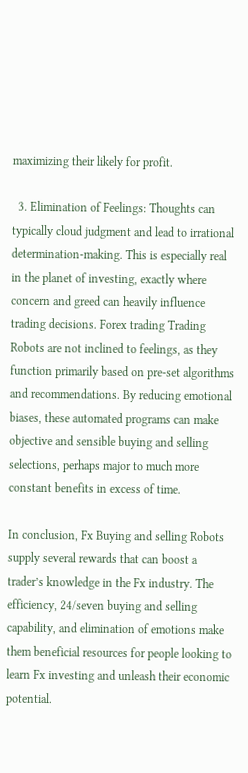maximizing their likely for profit.

  3. Elimination of Feelings: Thoughts can typically cloud judgment and lead to irrational determination-making. This is especially real in the planet of investing, exactly where concern and greed can heavily influence trading decisions. Forex trading Trading Robots are not inclined to feelings, as they function primarily based on pre-set algorithms and recommendations. By reducing emotional biases, these automated programs can make objective and sensible buying and selling selections, perhaps major to much more constant benefits in excess of time.

In conclusion, Fx Buying and selling Robots supply several rewards that can boost a trader’s knowledge in the Fx industry. The efficiency, 24/seven buying and selling capability, and elimination of emotions make them beneficial resources for people looking to learn Fx investing and unleash their economic potential.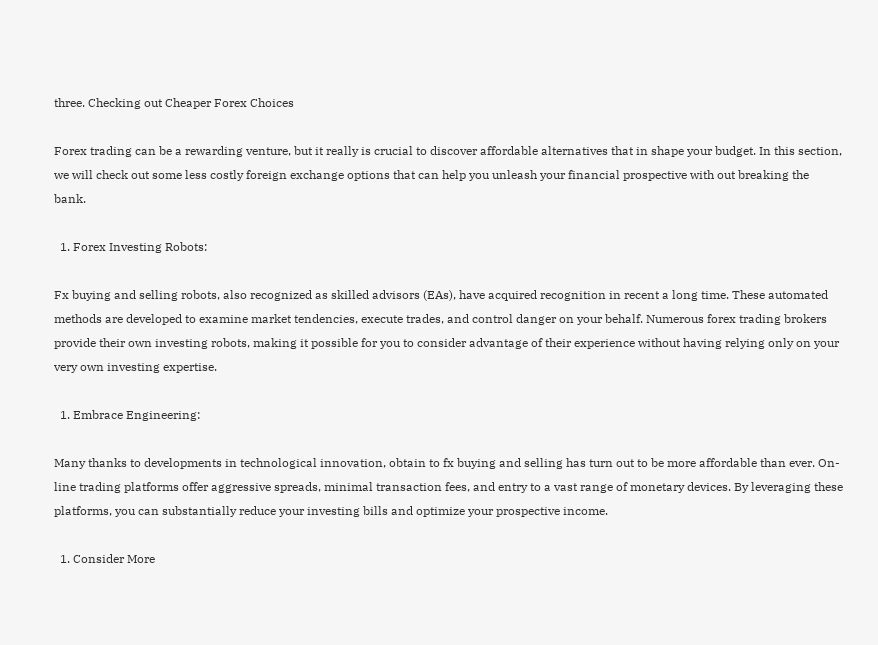three. Checking out Cheaper Forex Choices

Forex trading can be a rewarding venture, but it really is crucial to discover affordable alternatives that in shape your budget. In this section, we will check out some less costly foreign exchange options that can help you unleash your financial prospective with out breaking the bank.

  1. Forex Investing Robots:

Fx buying and selling robots, also recognized as skilled advisors (EAs), have acquired recognition in recent a long time. These automated methods are developed to examine market tendencies, execute trades, and control danger on your behalf. Numerous forex trading brokers provide their own investing robots, making it possible for you to consider advantage of their experience without having relying only on your very own investing expertise.

  1. Embrace Engineering:

Many thanks to developments in technological innovation, obtain to fx buying and selling has turn out to be more affordable than ever. On-line trading platforms offer aggressive spreads, minimal transaction fees, and entry to a vast range of monetary devices. By leveraging these platforms, you can substantially reduce your investing bills and optimize your prospective income.

  1. Consider More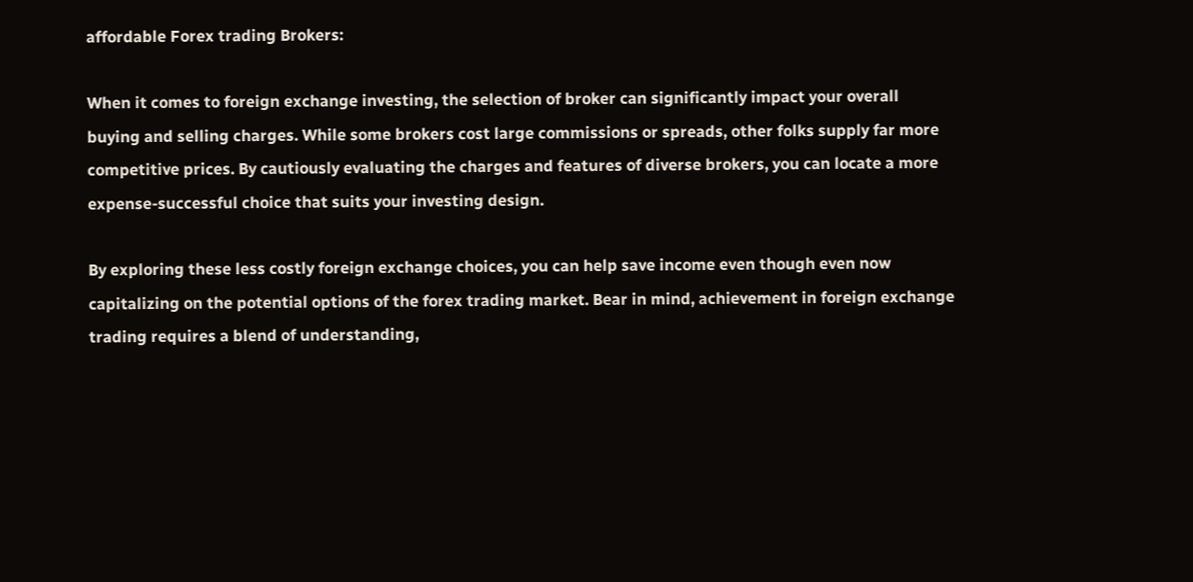affordable Forex trading Brokers:

When it comes to foreign exchange investing, the selection of broker can significantly impact your overall buying and selling charges. While some brokers cost large commissions or spreads, other folks supply far more competitive prices. By cautiously evaluating the charges and features of diverse brokers, you can locate a more expense-successful choice that suits your investing design.

By exploring these less costly foreign exchange choices, you can help save income even though even now capitalizing on the potential options of the forex trading market. Bear in mind, achievement in foreign exchange trading requires a blend of understanding,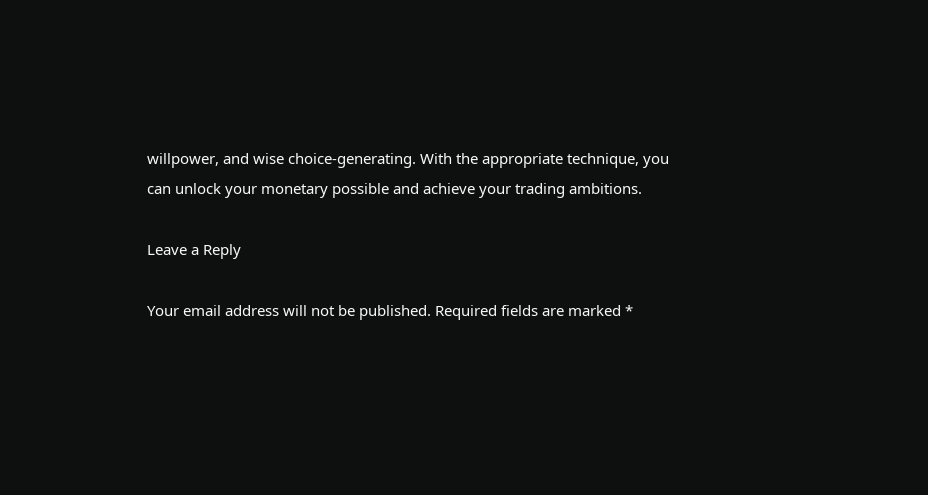willpower, and wise choice-generating. With the appropriate technique, you can unlock your monetary possible and achieve your trading ambitions.

Leave a Reply

Your email address will not be published. Required fields are marked *